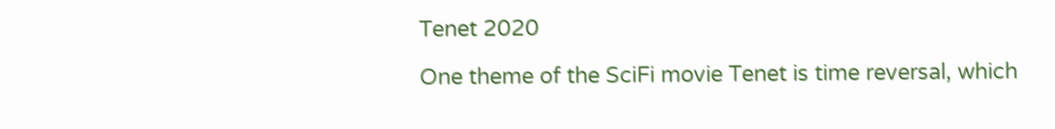Tenet 2020

One theme of the SciFi movie Tenet is time reversal, which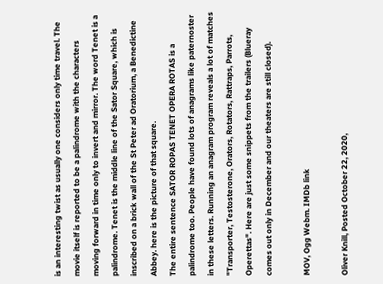is an interesting twist as usually one considers only time travel. The movie itself is reported to be a palindrome with the characters moving forward in time only to invert and mirror. The word Tenet is a palindrome. Tenet is the middle line of the Sator Square, which is inscribed on a brick wall of the St Peter ad Oratorium, a Benedictine Abbey. here is the picture of that square.
The entire sentence SATOR ROPAS TENET OPERA ROTAS is a palindrome too. People have found lots of anagrams like paternoster in these letters. Running an anagram program reveals a lot of matches "Transporter, Testosterone, Orators, Rotators, Rattraps, Parrots, Operettas". Here are just some snippets from the trailers (Blueray comes out only in December and our theaters are still closed).

MOV, Ogg Webm. IMDb link

Oliver Knill, Posted October 22, 2020,